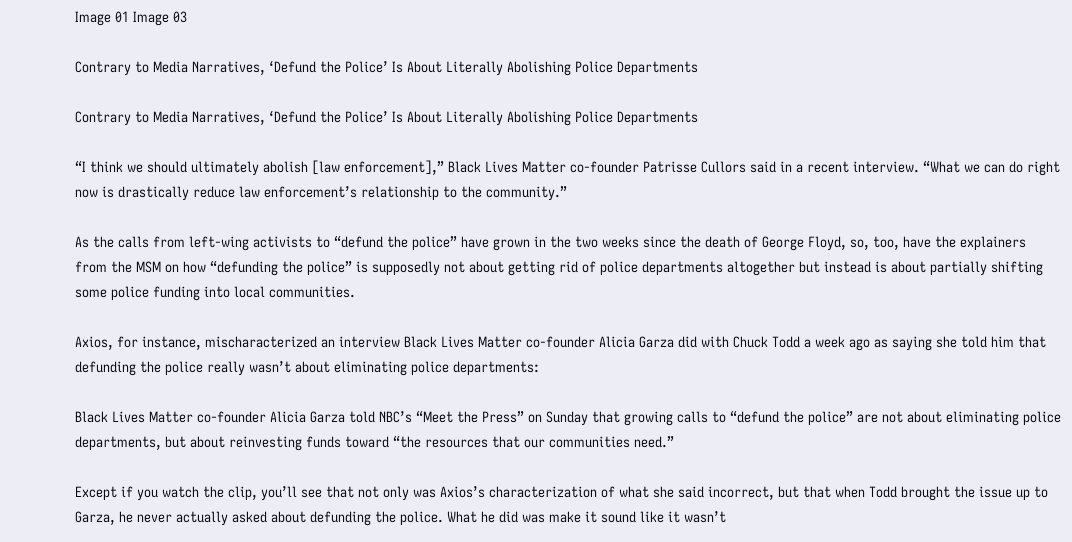Image 01 Image 03

Contrary to Media Narratives, ‘Defund the Police’ Is About Literally Abolishing Police Departments

Contrary to Media Narratives, ‘Defund the Police’ Is About Literally Abolishing Police Departments

“I think we should ultimately abolish [law enforcement],” Black Lives Matter co-founder Patrisse Cullors said in a recent interview. “What we can do right now is drastically reduce law enforcement’s relationship to the community.”

As the calls from left-wing activists to “defund the police” have grown in the two weeks since the death of George Floyd, so, too, have the explainers from the MSM on how “defunding the police” is supposedly not about getting rid of police departments altogether but instead is about partially shifting some police funding into local communities.

Axios, for instance, mischaracterized an interview Black Lives Matter co-founder Alicia Garza did with Chuck Todd a week ago as saying she told him that defunding the police really wasn’t about eliminating police departments:

Black Lives Matter co-founder Alicia Garza told NBC’s “Meet the Press” on Sunday that growing calls to “defund the police” are not about eliminating police departments, but about reinvesting funds toward “the resources that our communities need.”

Except if you watch the clip, you’ll see that not only was Axios’s characterization of what she said incorrect, but that when Todd brought the issue up to Garza, he never actually asked about defunding the police. What he did was make it sound like it wasn’t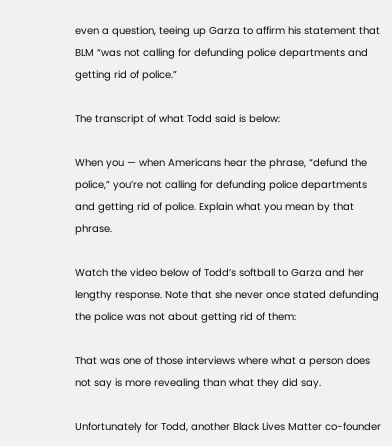even a question, teeing up Garza to affirm his statement that BLM “was not calling for defunding police departments and getting rid of police.”

The transcript of what Todd said is below:

When you — when Americans hear the phrase, “defund the police,” you’re not calling for defunding police departments and getting rid of police. Explain what you mean by that phrase.

Watch the video below of Todd’s softball to Garza and her lengthy response. Note that she never once stated defunding the police was not about getting rid of them:

That was one of those interviews where what a person does not say is more revealing than what they did say.

Unfortunately for Todd, another Black Lives Matter co-founder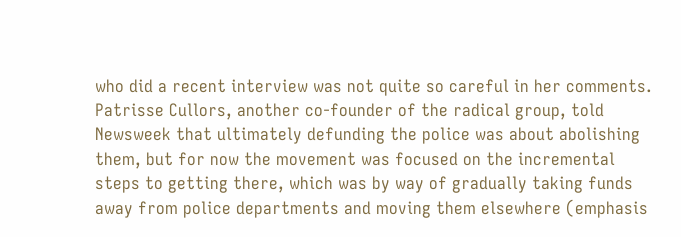who did a recent interview was not quite so careful in her comments. Patrisse Cullors, another co-founder of the radical group, told Newsweek that ultimately defunding the police was about abolishing them, but for now the movement was focused on the incremental steps to getting there, which was by way of gradually taking funds away from police departments and moving them elsewhere (emphasis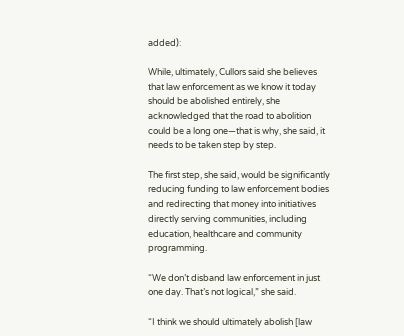added):

While, ultimately, Cullors said she believes that law enforcement as we know it today should be abolished entirely, she acknowledged that the road to abolition could be a long one—that is why, she said, it needs to be taken step by step.

The first step, she said, would be significantly reducing funding to law enforcement bodies and redirecting that money into initiatives directly serving communities, including education, healthcare and community programming.

“We don’t disband law enforcement in just one day. That’s not logical,” she said.

“I think we should ultimately abolish [law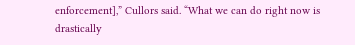enforcement],” Cullors said. “What we can do right now is drastically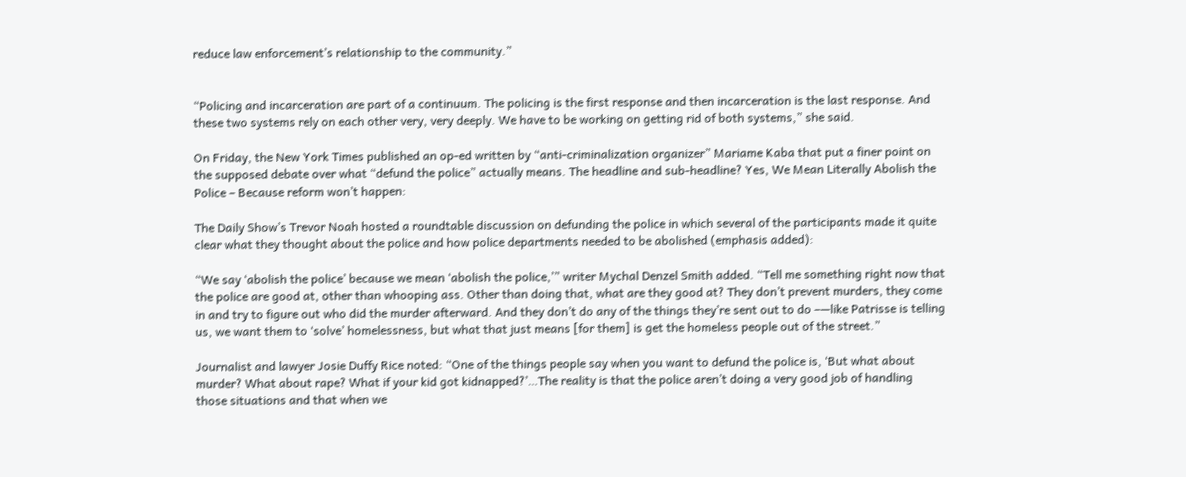reduce law enforcement’s relationship to the community.”


“Policing and incarceration are part of a continuum. The policing is the first response and then incarceration is the last response. And these two systems rely on each other very, very deeply. We have to be working on getting rid of both systems,” she said.

On Friday, the New York Times published an op-ed written by “anti-criminalization organizer” Mariame Kaba that put a finer point on the supposed debate over what “defund the police” actually means. The headline and sub-headline? Yes, We Mean Literally Abolish the Police – Because reform won’t happen:

The Daily Show’s Trevor Noah hosted a roundtable discussion on defunding the police in which several of the participants made it quite clear what they thought about the police and how police departments needed to be abolished (emphasis added):

“We say ‘abolish the police’ because we mean ‘abolish the police,’” writer Mychal Denzel Smith added. “Tell me something right now that the police are good at, other than whooping ass. Other than doing that, what are they good at? They don’t prevent murders, they come in and try to figure out who did the murder afterward. And they don’t do any of the things they’re sent out to do –—like Patrisse is telling us, we want them to ‘solve’ homelessness, but what that just means [for them] is get the homeless people out of the street.”

Journalist and lawyer Josie Duffy Rice noted: “One of the things people say when you want to defund the police is, ‘But what about murder? What about rape? What if your kid got kidnapped?’…The reality is that the police aren’t doing a very good job of handling those situations and that when we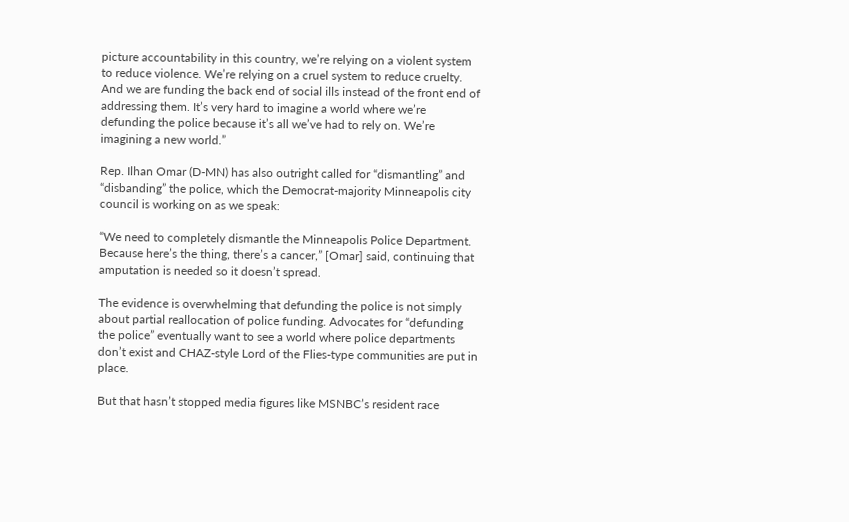picture accountability in this country, we’re relying on a violent system to reduce violence. We’re relying on a cruel system to reduce cruelty. And we are funding the back end of social ills instead of the front end of addressing them. It’s very hard to imagine a world where we’re defunding the police because it’s all we’ve had to rely on. We’re imagining a new world.”

Rep. Ilhan Omar (D-MN) has also outright called for “dismantling” and “disbanding” the police, which the Democrat-majority Minneapolis city council is working on as we speak:

“We need to completely dismantle the Minneapolis Police Department. Because here’s the thing, there’s a cancer,” [Omar] said, continuing that amputation is needed so it doesn’t spread.

The evidence is overwhelming that defunding the police is not simply about partial reallocation of police funding. Advocates for “defunding the police” eventually want to see a world where police departments don’t exist and CHAZ-style Lord of the Flies-type communities are put in place.

But that hasn’t stopped media figures like MSNBC’s resident race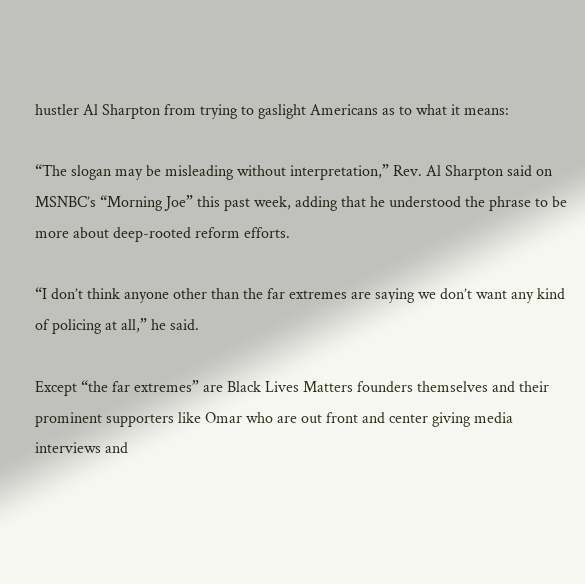hustler Al Sharpton from trying to gaslight Americans as to what it means:

“The slogan may be misleading without interpretation,” Rev. Al Sharpton said on MSNBC’s “Morning Joe” this past week, adding that he understood the phrase to be more about deep-rooted reform efforts.

“I don’t think anyone other than the far extremes are saying we don’t want any kind of policing at all,” he said.

Except “the far extremes” are Black Lives Matters founders themselves and their prominent supporters like Omar who are out front and center giving media interviews and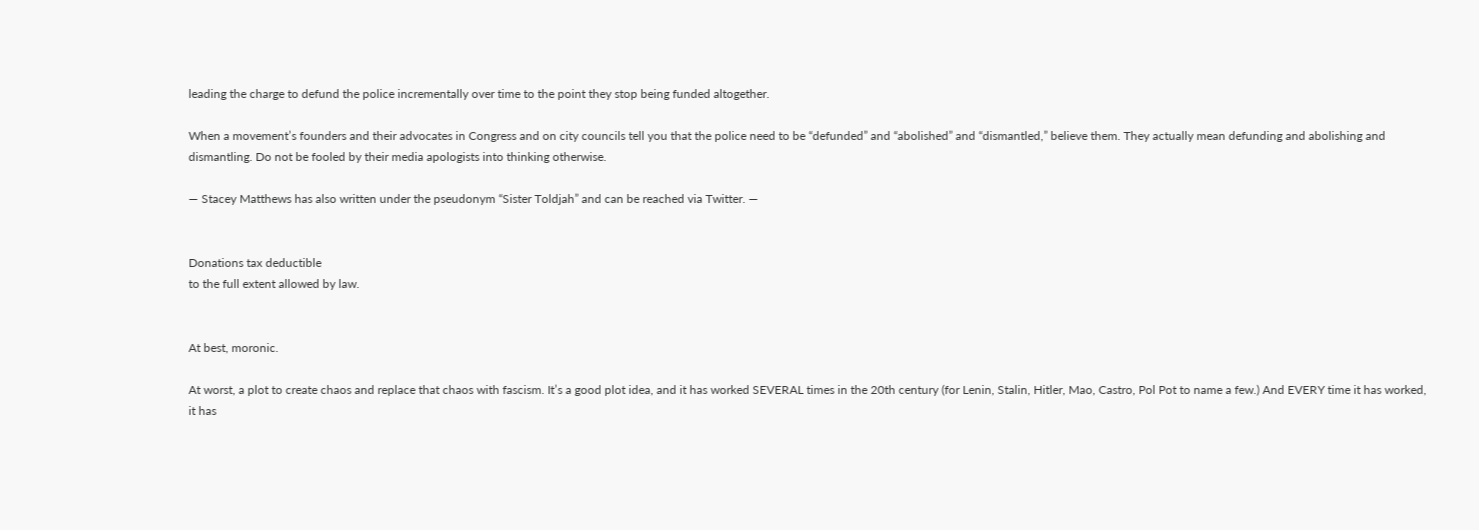leading the charge to defund the police incrementally over time to the point they stop being funded altogether.

When a movement’s founders and their advocates in Congress and on city councils tell you that the police need to be “defunded” and “abolished” and “dismantled,” believe them. They actually mean defunding and abolishing and dismantling. Do not be fooled by their media apologists into thinking otherwise.

— Stacey Matthews has also written under the pseudonym “Sister Toldjah” and can be reached via Twitter. —


Donations tax deductible
to the full extent allowed by law.


At best, moronic.

At worst, a plot to create chaos and replace that chaos with fascism. It’s a good plot idea, and it has worked SEVERAL times in the 20th century (for Lenin, Stalin, Hitler, Mao, Castro, Pol Pot to name a few.) And EVERY time it has worked, it has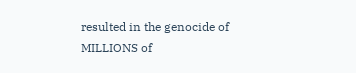resulted in the genocide of MILLIONS of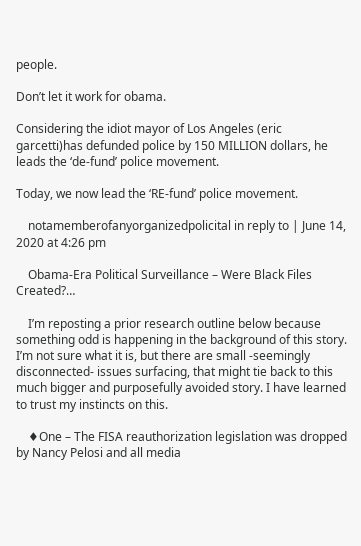people.

Don’t let it work for obama.

Considering the idiot mayor of Los Angeles (eric garcetti)has defunded police by 150 MILLION dollars, he leads the ‘de-fund’ police movement.

Today, we now lead the ‘RE-fund’ police movement.

    notamemberofanyorganizedpolicital in reply to | June 14, 2020 at 4:26 pm

    Obama-Era Political Surveillance – Were Black Files Created?…

    I’m reposting a prior research outline below because something odd is happening in the background of this story. I’m not sure what it is, but there are small -seemingly disconnected- issues surfacing, that might tie back to this much bigger and purposefully avoided story. I have learned to trust my instincts on this.

    ♦One – The FISA reauthorization legislation was dropped by Nancy Pelosi and all media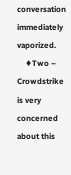conversation immediately vaporized.
    ♦Two – Crowdstrike is very concerned about this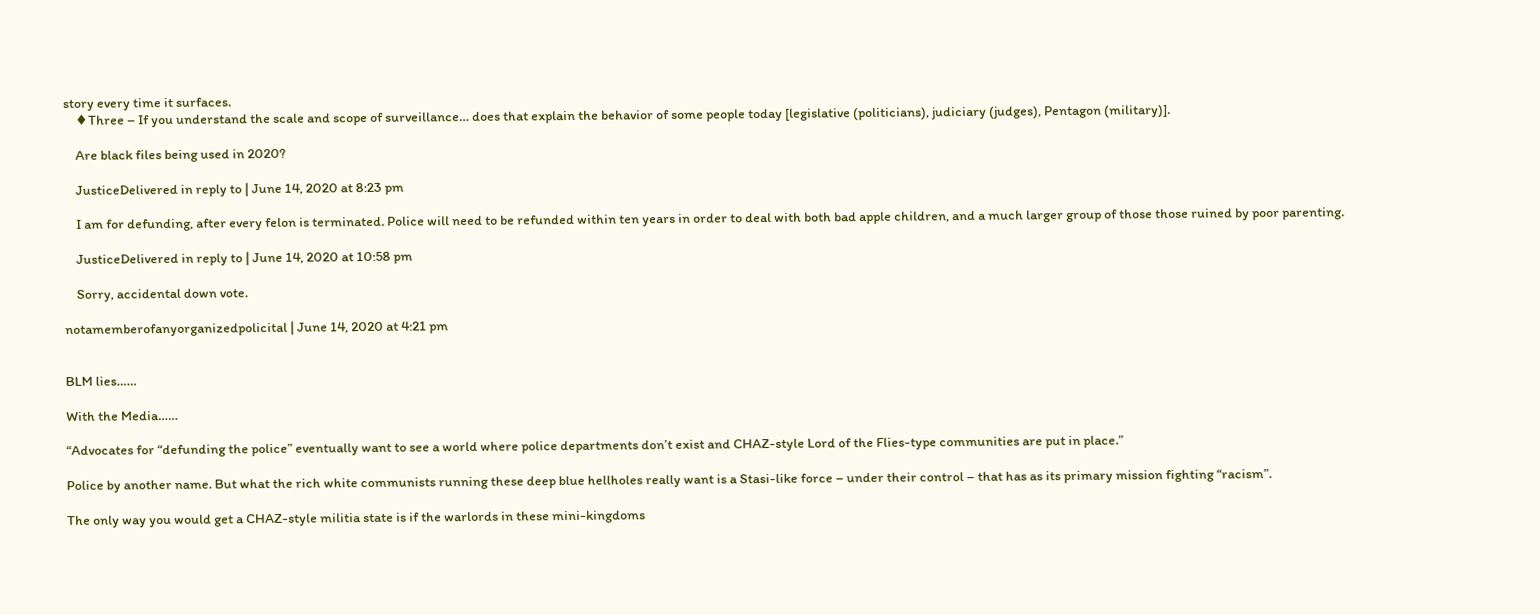story every time it surfaces.
    ♦Three – If you understand the scale and scope of surveillance… does that explain the behavior of some people today [legislative (politicians), judiciary (judges), Pentagon (military)].

    Are black files being used in 2020?

    JusticeDelivered in reply to | June 14, 2020 at 8:23 pm

    I am for defunding, after every felon is terminated. Police will need to be refunded within ten years in order to deal with both bad apple children, and a much larger group of those those ruined by poor parenting.

    JusticeDelivered in reply to | June 14, 2020 at 10:58 pm

    Sorry, accidental down vote.

notamemberofanyorganizedpolicital | June 14, 2020 at 4:21 pm


BLM lies……

With the Media……

“Advocates for “defunding the police” eventually want to see a world where police departments don’t exist and CHAZ-style Lord of the Flies-type communities are put in place.”

Police by another name. But what the rich white communists running these deep blue hellholes really want is a Stasi-like force – under their control – that has as its primary mission fighting “racism”.

The only way you would get a CHAZ-style militia state is if the warlords in these mini-kingdoms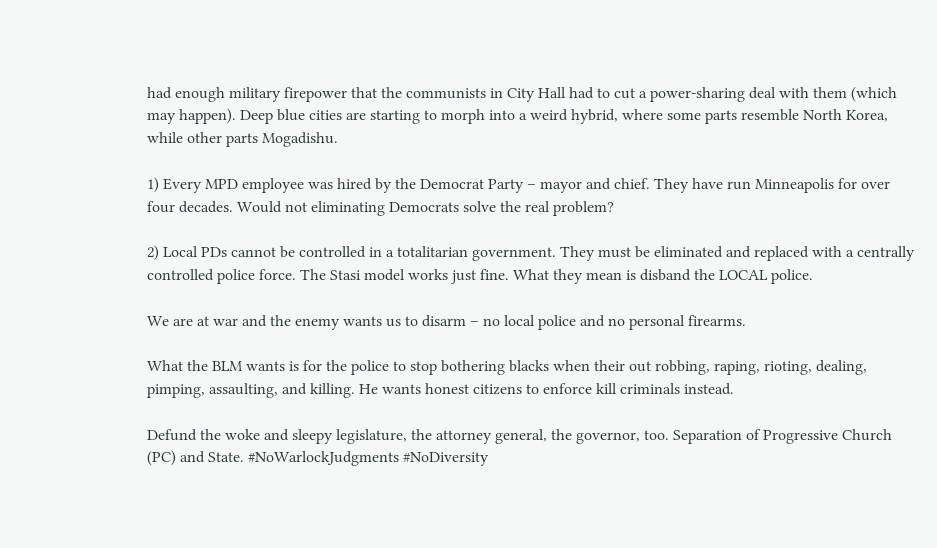had enough military firepower that the communists in City Hall had to cut a power-sharing deal with them (which may happen). Deep blue cities are starting to morph into a weird hybrid, where some parts resemble North Korea, while other parts Mogadishu.

1) Every MPD employee was hired by the Democrat Party – mayor and chief. They have run Minneapolis for over four decades. Would not eliminating Democrats solve the real problem?

2) Local PDs cannot be controlled in a totalitarian government. They must be eliminated and replaced with a centrally controlled police force. The Stasi model works just fine. What they mean is disband the LOCAL police.

We are at war and the enemy wants us to disarm – no local police and no personal firearms.

What the BLM wants is for the police to stop bothering blacks when their out robbing, raping, rioting, dealing, pimping, assaulting, and killing. He wants honest citizens to enforce kill criminals instead.

Defund the woke and sleepy legislature, the attorney general, the governor, too. Separation of Progressive Church (PC) and State. #NoWarlockJudgments #NoDiversity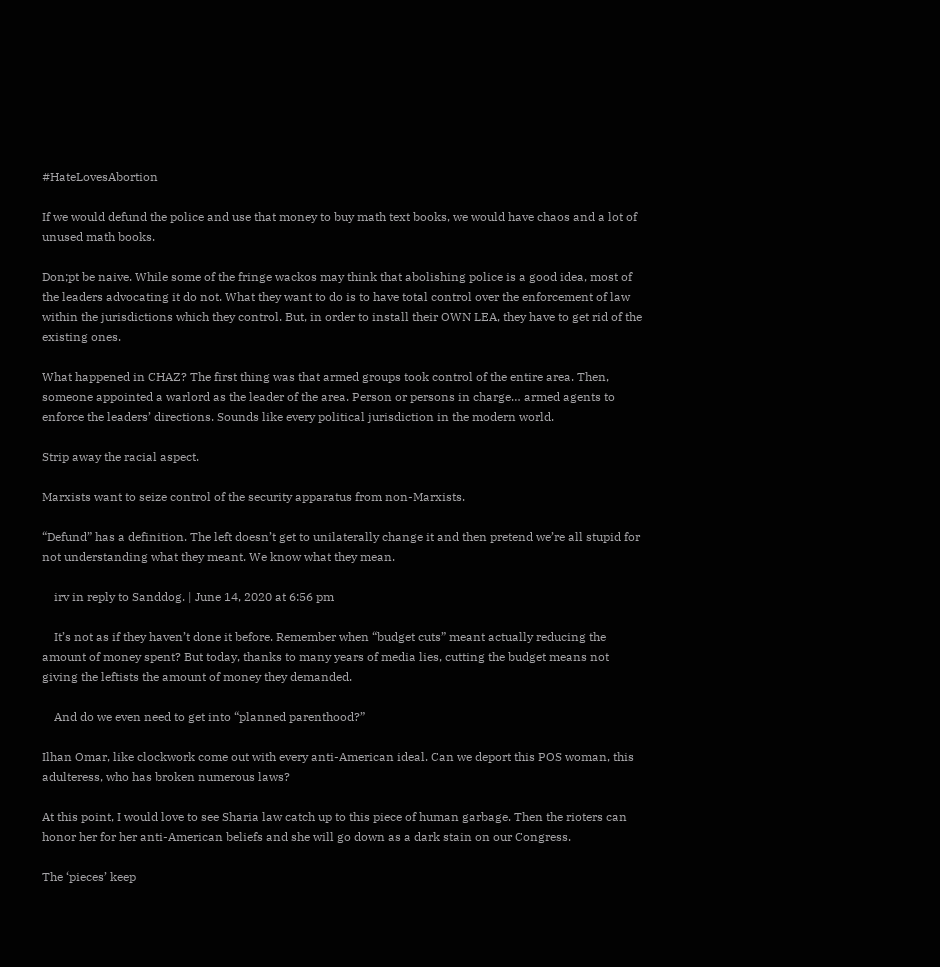#HateLovesAbortion

If we would defund the police and use that money to buy math text books, we would have chaos and a lot of unused math books.

Don;pt be naive. While some of the fringe wackos may think that abolishing police is a good idea, most of the leaders advocating it do not. What they want to do is to have total control over the enforcement of law within the jurisdictions which they control. But, in order to install their OWN LEA, they have to get rid of the existing ones.

What happened in CHAZ? The first thing was that armed groups took control of the entire area. Then, someone appointed a warlord as the leader of the area. Person or persons in charge… armed agents to enforce the leaders’ directions. Sounds like every political jurisdiction in the modern world.

Strip away the racial aspect.

Marxists want to seize control of the security apparatus from non-Marxists.

“Defund” has a definition. The left doesn’t get to unilaterally change it and then pretend we’re all stupid for not understanding what they meant. We know what they mean.

    irv in reply to Sanddog. | June 14, 2020 at 6:56 pm

    It’s not as if they haven’t done it before. Remember when “budget cuts” meant actually reducing the amount of money spent? But today, thanks to many years of media lies, cutting the budget means not giving the leftists the amount of money they demanded.

    And do we even need to get into “planned parenthood?”

Ilhan Omar, like clockwork come out with every anti-American ideal. Can we deport this POS woman, this adulteress, who has broken numerous laws?

At this point, I would love to see Sharia law catch up to this piece of human garbage. Then the rioters can honor her for her anti-American beliefs and she will go down as a dark stain on our Congress.

The ‘pieces’ keep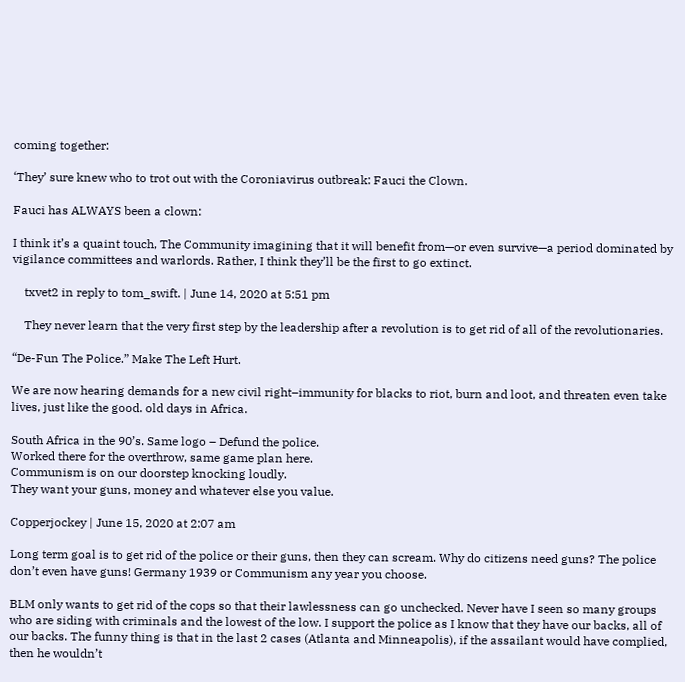coming together:

‘They’ sure knew who to trot out with the Coroniavirus outbreak: Fauci the Clown.

Fauci has ALWAYS been a clown:

I think it’s a quaint touch, The Community imagining that it will benefit from—or even survive—a period dominated by vigilance committees and warlords. Rather, I think they’ll be the first to go extinct.

    txvet2 in reply to tom_swift. | June 14, 2020 at 5:51 pm

    They never learn that the very first step by the leadership after a revolution is to get rid of all of the revolutionaries.

“De-Fun The Police.” Make The Left Hurt.

We are now hearing demands for a new civil right–immunity for blacks to riot, burn and loot, and threaten even take lives, just like the good. old days in Africa.

South Africa in the 90’s. Same logo – Defund the police.
Worked there for the overthrow, same game plan here.
Communism is on our doorstep knocking loudly.
They want your guns, money and whatever else you value.

Copperjockey | June 15, 2020 at 2:07 am

Long term goal is to get rid of the police or their guns, then they can scream. Why do citizens need guns? The police don’t even have guns! Germany 1939 or Communism any year you choose.

BLM only wants to get rid of the cops so that their lawlessness can go unchecked. Never have I seen so many groups who are siding with criminals and the lowest of the low. I support the police as I know that they have our backs, all of our backs. The funny thing is that in the last 2 cases (Atlanta and Minneapolis), if the assailant would have complied, then he wouldn’t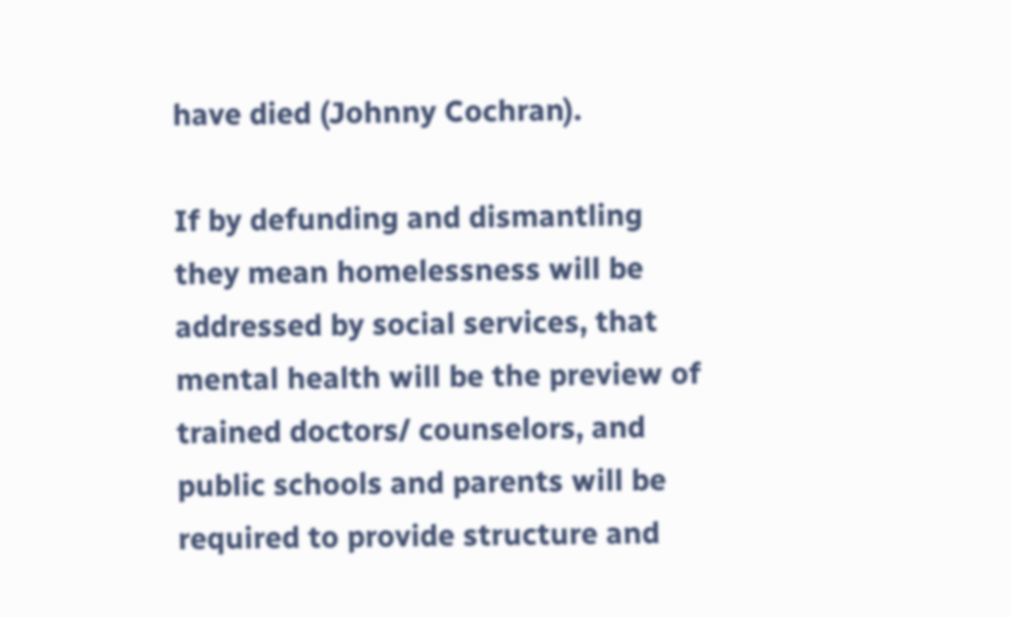have died (Johnny Cochran).

If by defunding and dismantling they mean homelessness will be addressed by social services, that mental health will be the preview of trained doctors/ counselors, and public schools and parents will be required to provide structure and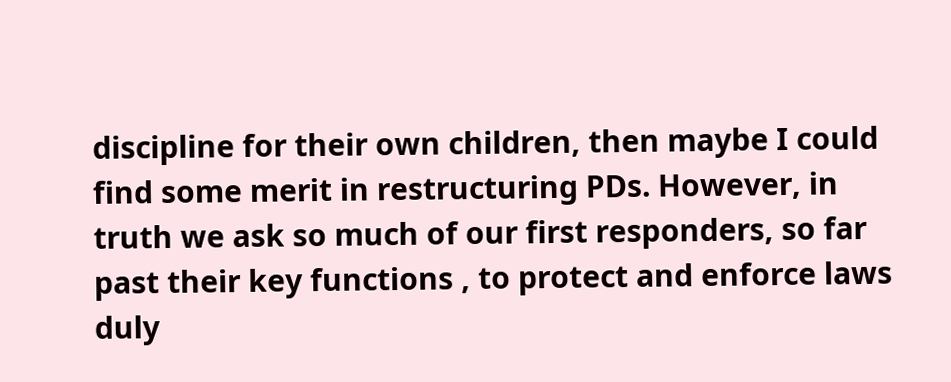discipline for their own children, then maybe I could find some merit in restructuring PDs. However, in truth we ask so much of our first responders, so far past their key functions , to protect and enforce laws duly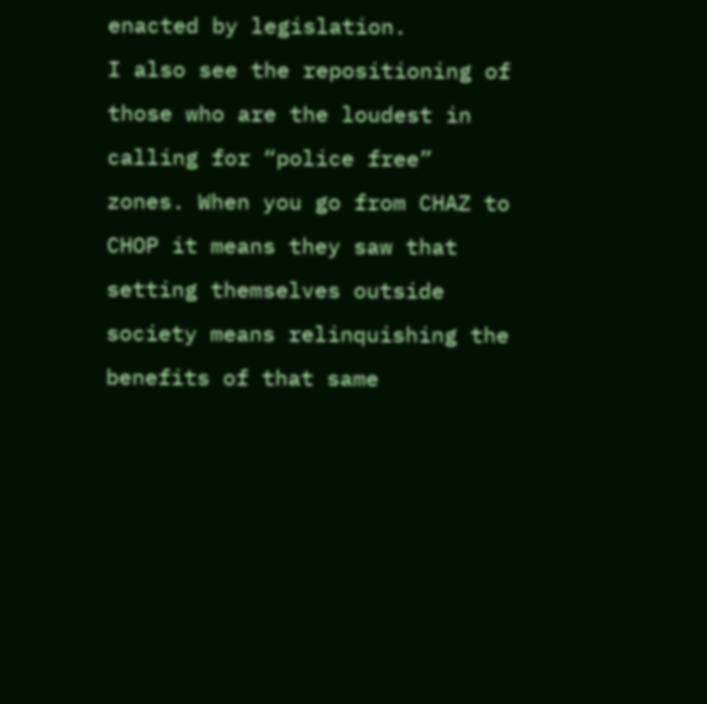enacted by legislation.
I also see the repositioning of those who are the loudest in calling for “police free” zones. When you go from CHAZ to CHOP it means they saw that setting themselves outside society means relinquishing the benefits of that same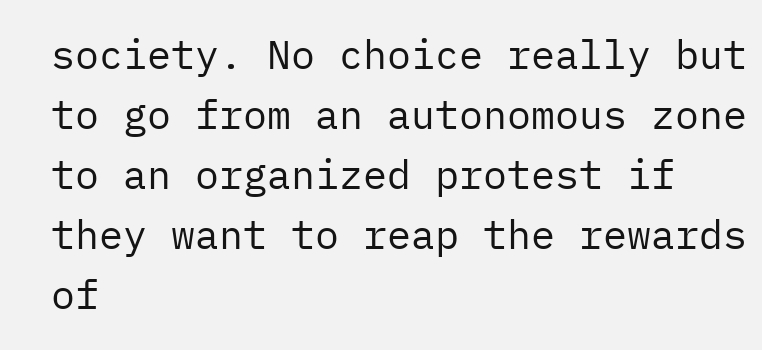society. No choice really but to go from an autonomous zone to an organized protest if they want to reap the rewards of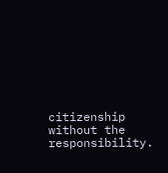citizenship without the responsibility.